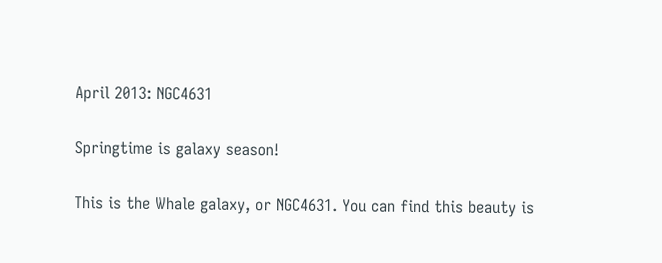April 2013: NGC4631

Springtime is galaxy season!

This is the Whale galaxy, or NGC4631. You can find this beauty is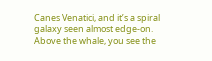Canes Venatici, and it’s a spiral galaxy seen almost edge-on. Above the whale, you see the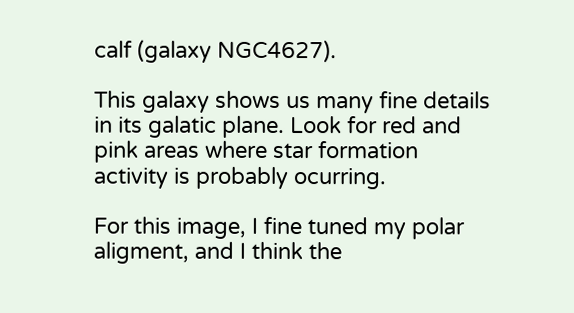calf (galaxy NGC4627).

This galaxy shows us many fine details in its galatic plane. Look for red and pink areas where star formation activity is probably ocurring.

For this image, I fine tuned my polar aligment, and I think the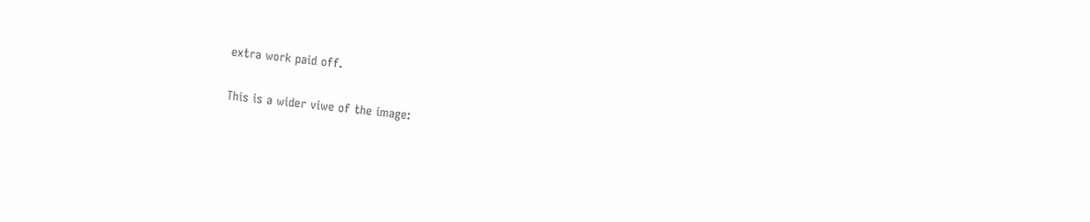extra work paid off.

This is a wider viwe of the image: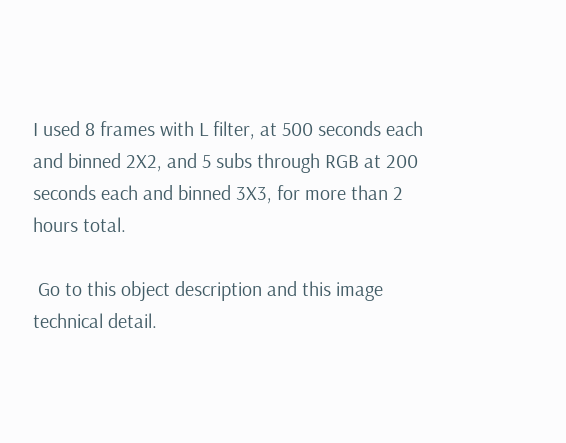I used 8 frames with L filter, at 500 seconds each and binned 2X2, and 5 subs through RGB at 200 seconds each and binned 3X3, for more than 2 hours total.

 Go to this object description and this image technical detail.